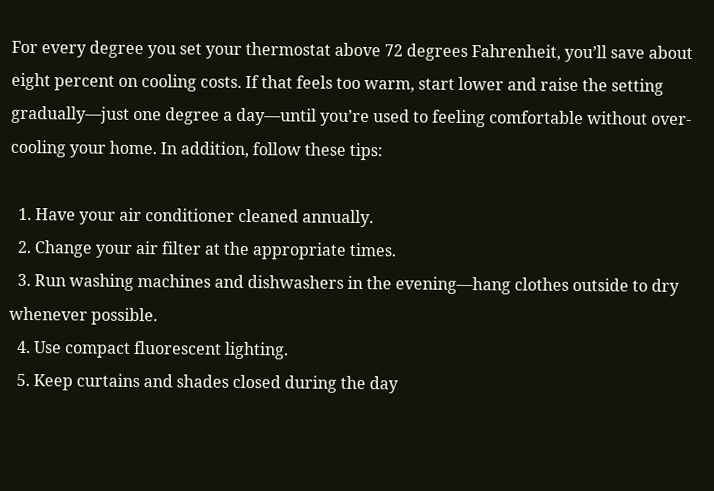For every degree you set your thermostat above 72 degrees Fahrenheit, you’ll save about eight percent on cooling costs. If that feels too warm, start lower and raise the setting gradually—just one degree a day—until you’re used to feeling comfortable without over-cooling your home. In addition, follow these tips:

  1. Have your air conditioner cleaned annually.
  2. Change your air filter at the appropriate times.
  3. Run washing machines and dishwashers in the evening—hang clothes outside to dry whenever possible.
  4. Use compact fluorescent lighting.
  5. Keep curtains and shades closed during the day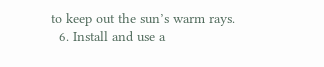to keep out the sun’s warm rays.
  6. Install and use a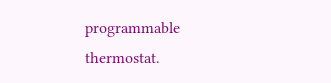programmable thermostat.